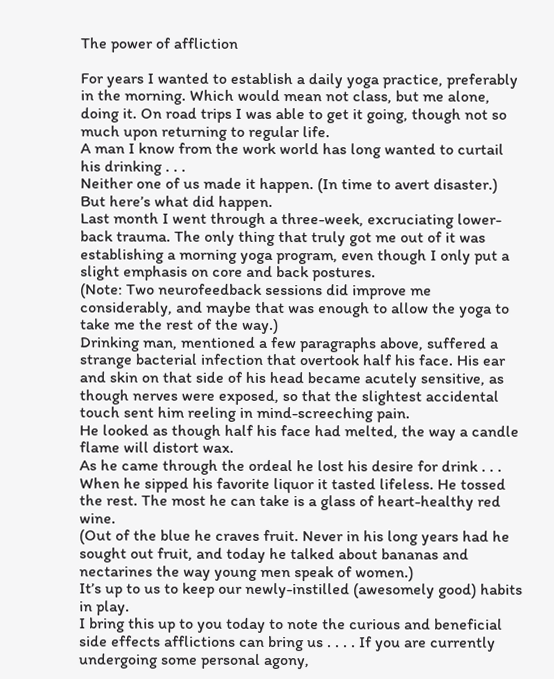The power of affliction

For years I wanted to establish a daily yoga practice, preferably in the morning. Which would mean not class, but me alone, doing it. On road trips I was able to get it going, though not so much upon returning to regular life.
A man I know from the work world has long wanted to curtail his drinking . . .
Neither one of us made it happen. (In time to avert disaster.)
But here’s what did happen.
Last month I went through a three-week, excruciating lower-back trauma. The only thing that truly got me out of it was establishing a morning yoga program, even though I only put a slight emphasis on core and back postures.
(Note: Two neurofeedback sessions did improve me considerably, and maybe that was enough to allow the yoga to take me the rest of the way.)
Drinking man, mentioned a few paragraphs above, suffered a strange bacterial infection that overtook half his face. His ear and skin on that side of his head became acutely sensitive, as though nerves were exposed, so that the slightest accidental touch sent him reeling in mind-screeching pain.
He looked as though half his face had melted, the way a candle flame will distort wax.
As he came through the ordeal he lost his desire for drink . . . When he sipped his favorite liquor it tasted lifeless. He tossed the rest. The most he can take is a glass of heart-healthy red wine.
(Out of the blue he craves fruit. Never in his long years had he sought out fruit, and today he talked about bananas and nectarines the way young men speak of women.)
It’s up to us to keep our newly-instilled (awesomely good) habits in play.
I bring this up to you today to note the curious and beneficial side effects afflictions can bring us . . . . If you are currently undergoing some personal agony,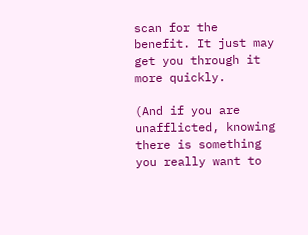scan for the benefit. It just may get you through it more quickly.

(And if you are unafflicted, knowing there is something you really want to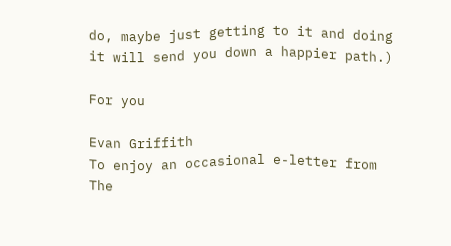do, maybe just getting to it and doing it will send you down a happier path.)

For you

Evan Griffith
To enjoy an occasional e-letter from The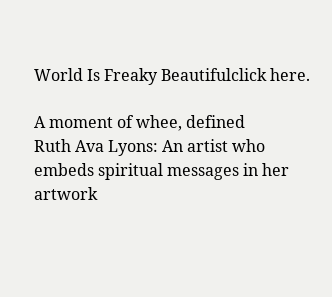World Is Freaky Beautifulclick here.

A moment of whee, defined
Ruth Ava Lyons: An artist who embeds spiritual messages in her artwork